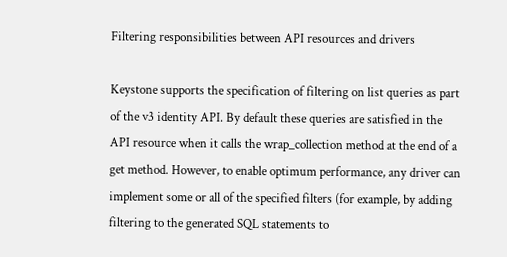Filtering responsibilities between API resources and drivers

Keystone supports the specification of filtering on list queries as part of the v3 identity API. By default these queries are satisfied in the API resource when it calls the wrap_collection method at the end of a get method. However, to enable optimum performance, any driver can implement some or all of the specified filters (for example, by adding filtering to the generated SQL statements to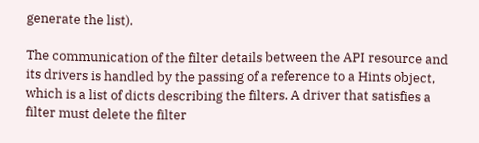generate the list).

The communication of the filter details between the API resource and its drivers is handled by the passing of a reference to a Hints object, which is a list of dicts describing the filters. A driver that satisfies a filter must delete the filter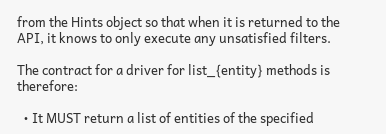from the Hints object so that when it is returned to the API, it knows to only execute any unsatisfied filters.

The contract for a driver for list_{entity} methods is therefore:

  • It MUST return a list of entities of the specified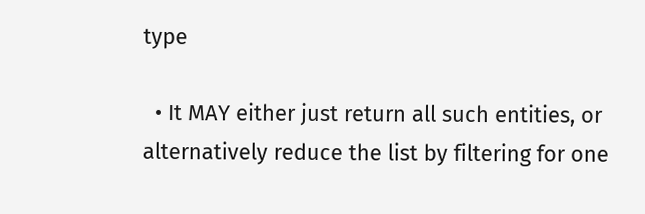type

  • It MAY either just return all such entities, or alternatively reduce the list by filtering for one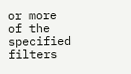or more of the specified filters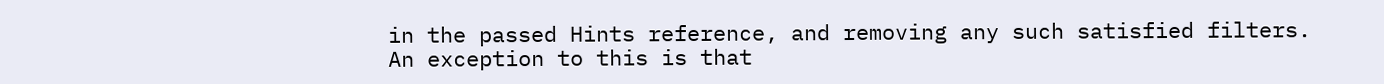in the passed Hints reference, and removing any such satisfied filters. An exception to this is that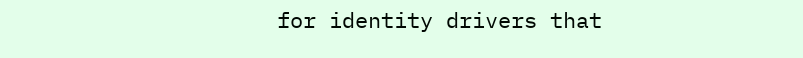for identity drivers that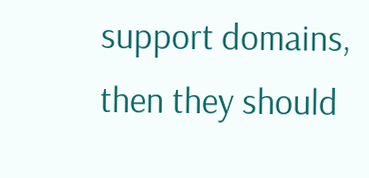support domains, then they should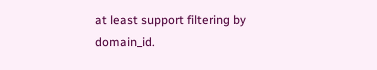at least support filtering by domain_id.